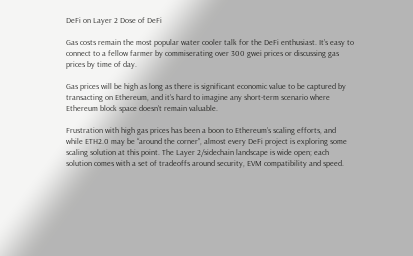DeFi on Layer 2 Dose of DeFi

Gas costs remain the most popular water cooler talk for the DeFi enthusiast. It’s easy to connect to a fellow farmer by commiserating over 300 gwei prices or discussing gas prices by time of day.

Gas prices will be high as long as there is significant economic value to be captured by transacting on Ethereum, and it’s hard to imagine any short-term scenario where Ethereum block space doesn’t remain valuable.

Frustration with high gas prices has been a boon to Ethereum’s scaling efforts, and while ETH2.0 may be “around the corner”, almost every DeFi project is exploring some scaling solution at this point. The Layer 2/sidechain landscape is wide open; each solution comes with a set of tradeoffs around security, EVM compatibility and speed.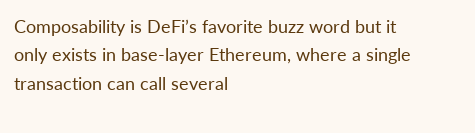Composability is DeFi’s favorite buzz word but it only exists in base-layer Ethereum, where a single transaction can call several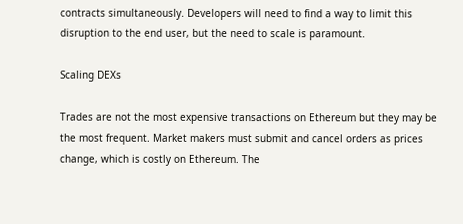contracts simultaneously. Developers will need to find a way to limit this disruption to the end user, but the need to scale is paramount.

Scaling DEXs

Trades are not the most expensive transactions on Ethereum but they may be the most frequent. Market makers must submit and cancel orders as prices change, which is costly on Ethereum. The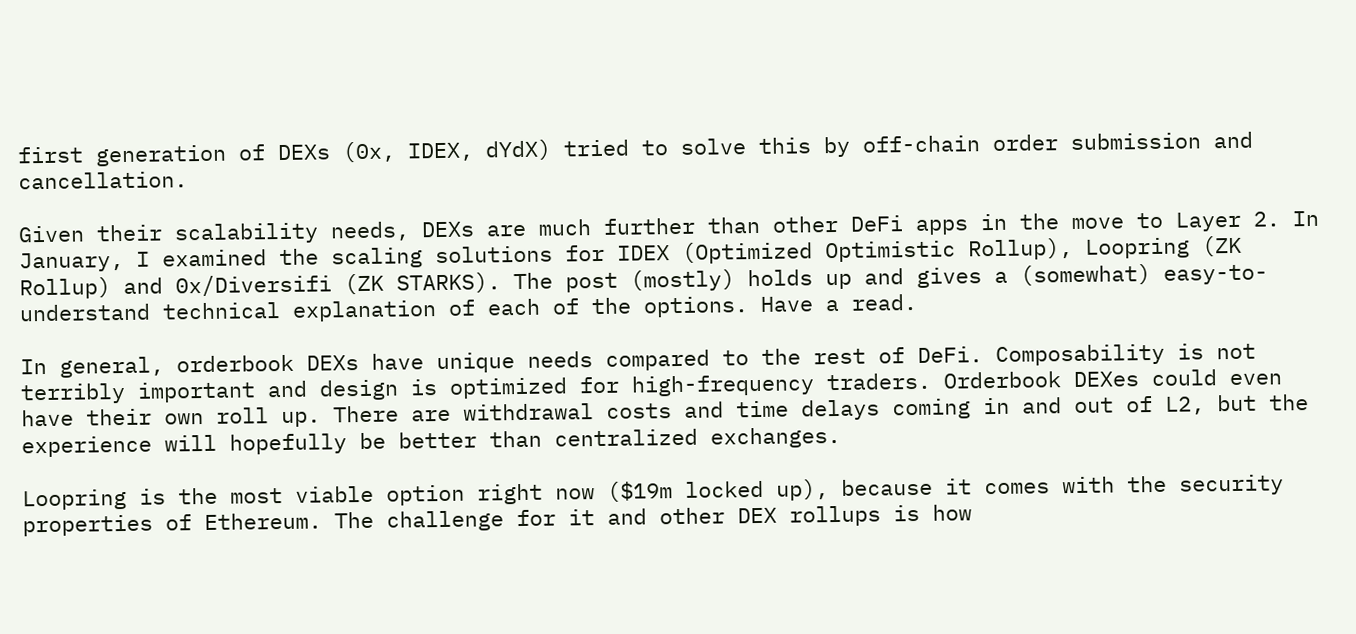first generation of DEXs (0x, IDEX, dYdX) tried to solve this by off-chain order submission and cancellation.

Given their scalability needs, DEXs are much further than other DeFi apps in the move to Layer 2. In January, I examined the scaling solutions for IDEX (Optimized Optimistic Rollup), Loopring (ZK Rollup) and 0x/Diversifi (ZK STARKS). The post (mostly) holds up and gives a (somewhat) easy-to-understand technical explanation of each of the options. Have a read.

In general, orderbook DEXs have unique needs compared to the rest of DeFi. Composability is not terribly important and design is optimized for high-frequency traders. Orderbook DEXes could even have their own roll up. There are withdrawal costs and time delays coming in and out of L2, but the experience will hopefully be better than centralized exchanges.

Loopring is the most viable option right now ($19m locked up), because it comes with the security properties of Ethereum. The challenge for it and other DEX rollups is how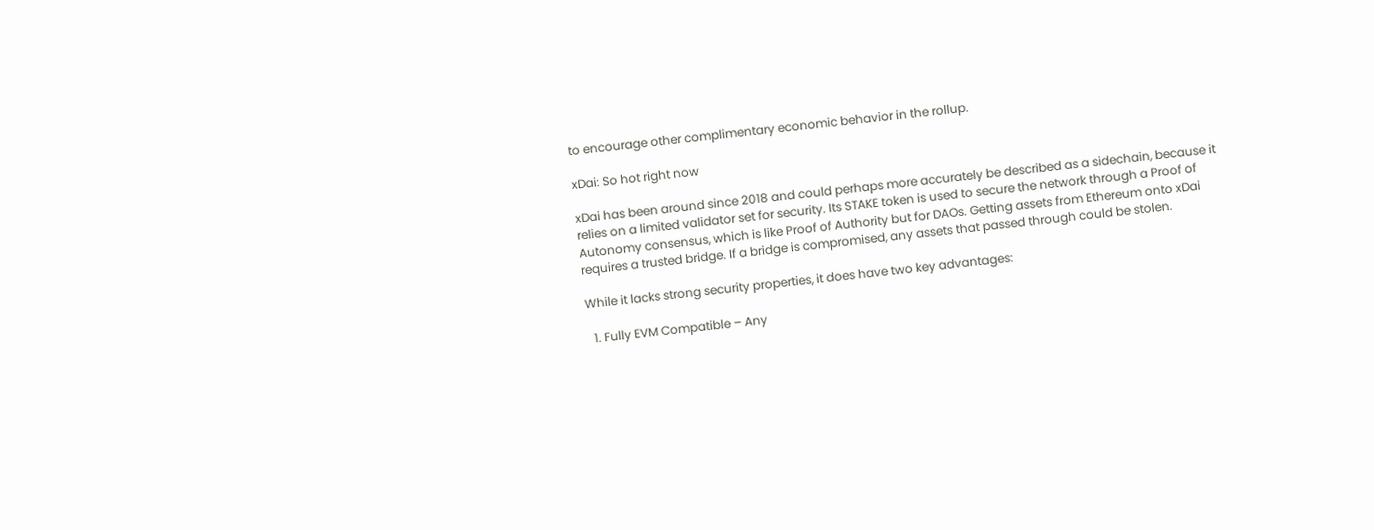to encourage other complimentary economic behavior in the rollup.

xDai: So hot right now

xDai has been around since 2018 and could perhaps more accurately be described as a sidechain, because it relies on a limited validator set for security. Its STAKE token is used to secure the network through a Proof of Autonomy consensus, which is like Proof of Authority but for DAOs. Getting assets from Ethereum onto xDai requires a trusted bridge. If a bridge is compromised, any assets that passed through could be stolen.

While it lacks strong security properties, it does have two key advantages:

  1. Fully EVM Compatible – Any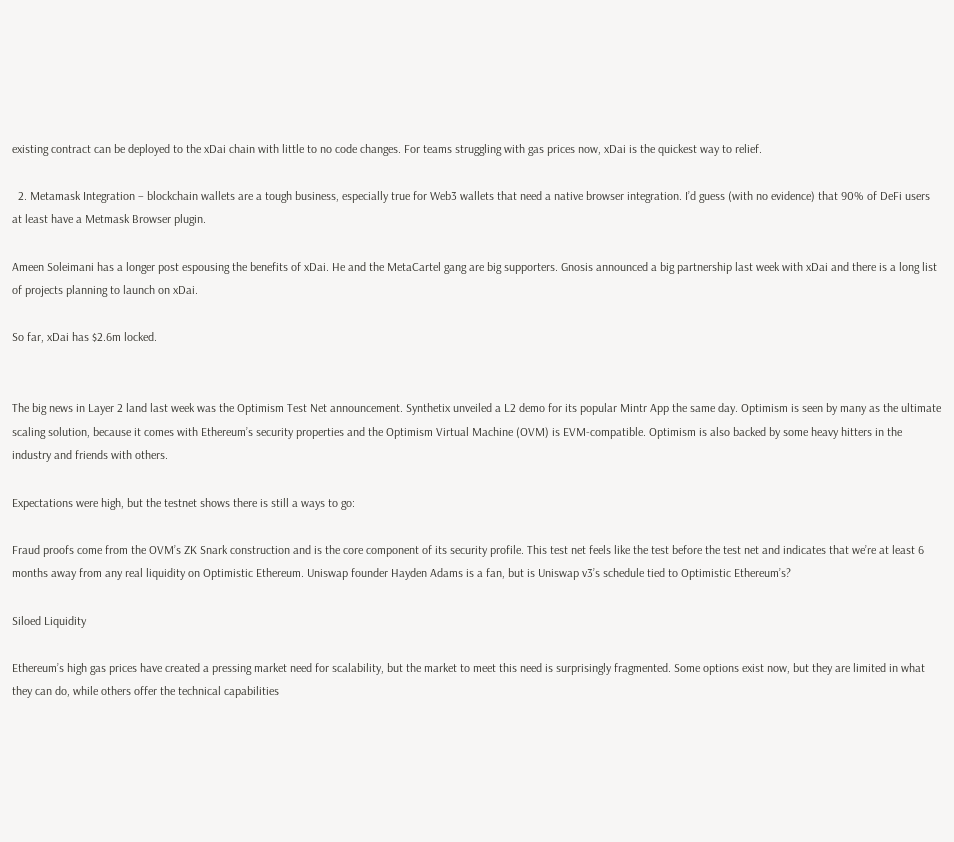existing contract can be deployed to the xDai chain with little to no code changes. For teams struggling with gas prices now, xDai is the quickest way to relief.

  2. Metamask Integration – blockchain wallets are a tough business, especially true for Web3 wallets that need a native browser integration. I’d guess (with no evidence) that 90% of DeFi users at least have a Metmask Browser plugin.

Ameen Soleimani has a longer post espousing the benefits of xDai. He and the MetaCartel gang are big supporters. Gnosis announced a big partnership last week with xDai and there is a long list of projects planning to launch on xDai.

So far, xDai has $2.6m locked.


The big news in Layer 2 land last week was the Optimism Test Net announcement. Synthetix unveiled a L2 demo for its popular Mintr App the same day. Optimism is seen by many as the ultimate scaling solution, because it comes with Ethereum’s security properties and the Optimism Virtual Machine (OVM) is EVM-compatible. Optimism is also backed by some heavy hitters in the industry and friends with others.

Expectations were high, but the testnet shows there is still a ways to go:

Fraud proofs come from the OVM’s ZK Snark construction and is the core component of its security profile. This test net feels like the test before the test net and indicates that we’re at least 6 months away from any real liquidity on Optimistic Ethereum. Uniswap founder Hayden Adams is a fan, but is Uniswap v3’s schedule tied to Optimistic Ethereum’s?

Siloed Liquidity

Ethereum’s high gas prices have created a pressing market need for scalability, but the market to meet this need is surprisingly fragmented. Some options exist now, but they are limited in what they can do, while others offer the technical capabilities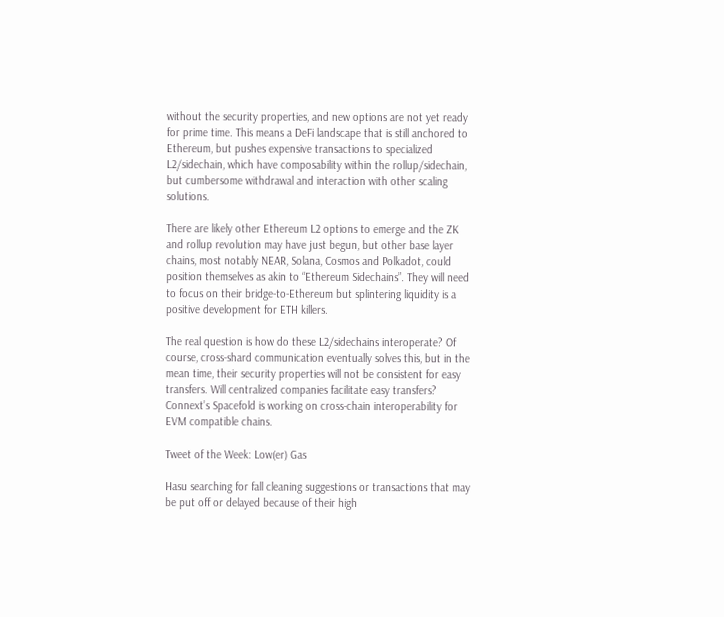without the security properties, and new options are not yet ready for prime time. This means a DeFi landscape that is still anchored to Ethereum, but pushes expensive transactions to specialized L2/sidechain, which have composability within the rollup/sidechain, but cumbersome withdrawal and interaction with other scaling solutions.

There are likely other Ethereum L2 options to emerge and the ZK and rollup revolution may have just begun, but other base layer chains, most notably NEAR, Solana, Cosmos and Polkadot, could position themselves as akin to “Ethereum Sidechains”. They will need to focus on their bridge-to-Ethereum but splintering liquidity is a positive development for ETH killers.

The real question is how do these L2/sidechains interoperate? Of course, cross-shard communication eventually solves this, but in the mean time, their security properties will not be consistent for easy transfers. Will centralized companies facilitate easy transfers? Connext’s Spacefold is working on cross-chain interoperability for EVM compatible chains.

Tweet of the Week: Low(er) Gas

Hasu searching for fall cleaning suggestions or transactions that may be put off or delayed because of their high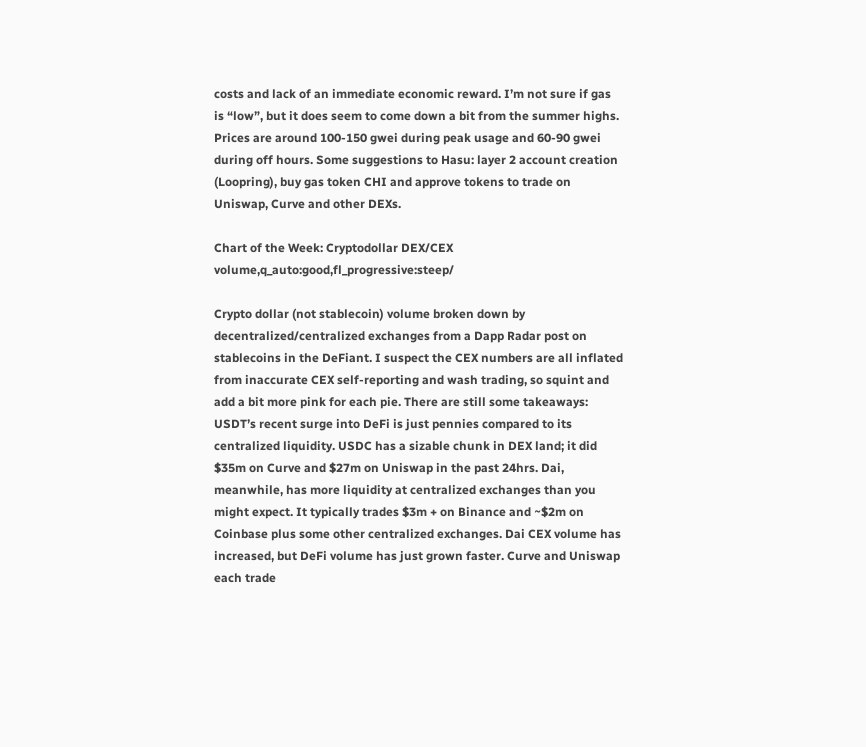costs and lack of an immediate economic reward. I’m not sure if gas is “low”, but it does seem to come down a bit from the summer highs. Prices are around 100-150 gwei during peak usage and 60-90 gwei during off hours. Some suggestions to Hasu: layer 2 account creation (Loopring), buy gas token CHI and approve tokens to trade on Uniswap, Curve and other DEXs.

Chart of the Week: Cryptodollar DEX/CEX volume,q_auto:good,fl_progressive:steep/

Crypto dollar (not stablecoin) volume broken down by decentralized/centralized exchanges from a Dapp Radar post on stablecoins in the DeFiant. I suspect the CEX numbers are all inflated from inaccurate CEX self-reporting and wash trading, so squint and add a bit more pink for each pie. There are still some takeaways: USDT’s recent surge into DeFi is just pennies compared to its centralized liquidity. USDC has a sizable chunk in DEX land; it did $35m on Curve and $27m on Uniswap in the past 24hrs. Dai, meanwhile, has more liquidity at centralized exchanges than you might expect. It typically trades $3m + on Binance and ~$2m on Coinbase plus some other centralized exchanges. Dai CEX volume has increased, but DeFi volume has just grown faster. Curve and Uniswap each trade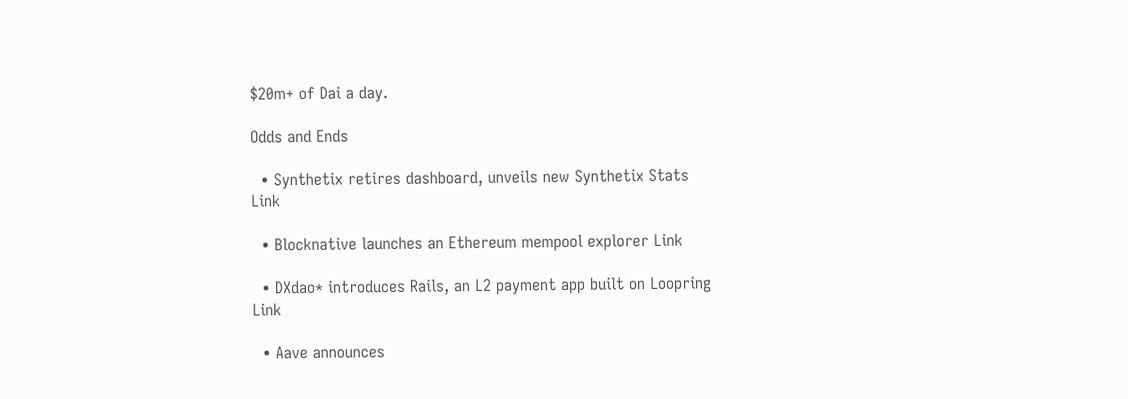$20m+ of Dai a day.

Odds and Ends

  • Synthetix retires dashboard, unveils new Synthetix Stats Link

  • Blocknative launches an Ethereum mempool explorer Link

  • DXdao* introduces Rails, an L2 payment app built on Loopring Link

  • Aave announces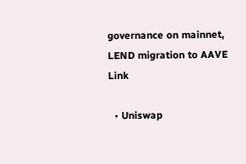governance on mainnet, LEND migration to AAVE Link

  • Uniswap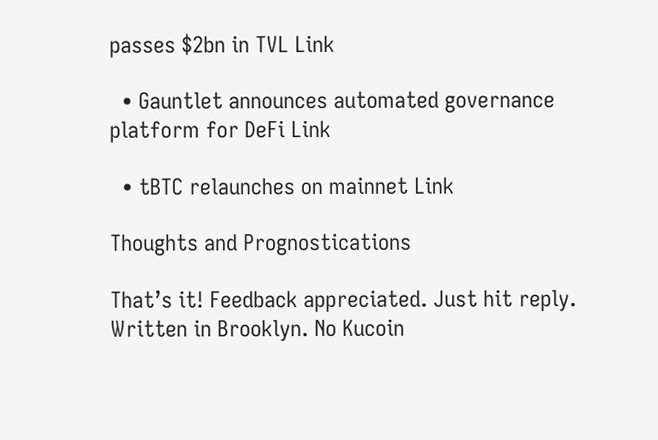passes $2bn in TVL Link

  • Gauntlet announces automated governance platform for DeFi Link

  • tBTC relaunches on mainnet Link

Thoughts and Prognostications

That’s it! Feedback appreciated. Just hit reply. Written in Brooklyn. No Kucoin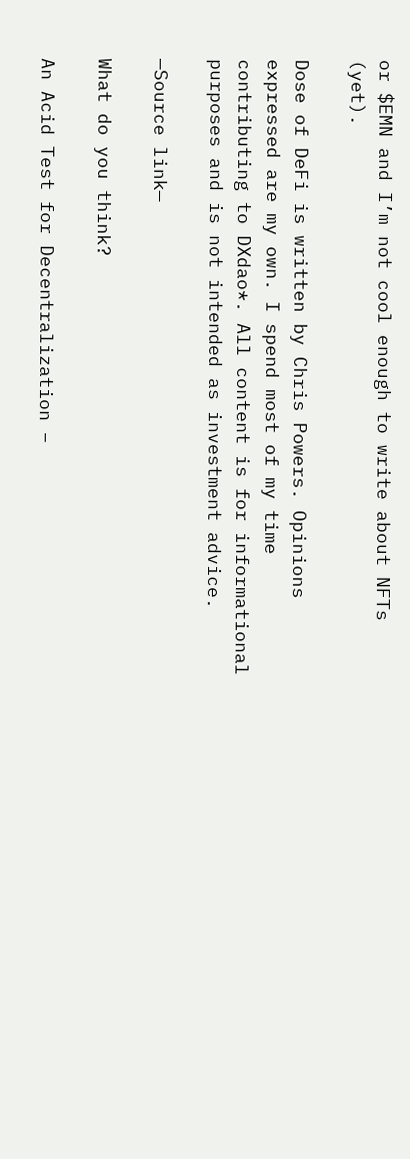or $EMN and I’m not cool enough to write about NFTs (yet).

Dose of DeFi is written by Chris Powers. Opinions expressed are my own. I spend most of my time contributing to DXdao*. All content is for informational purposes and is not intended as investment advice.

—Source link—

What do you think?

An Acid Test for Decentralization –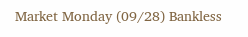Market Monday (09/28) Bankless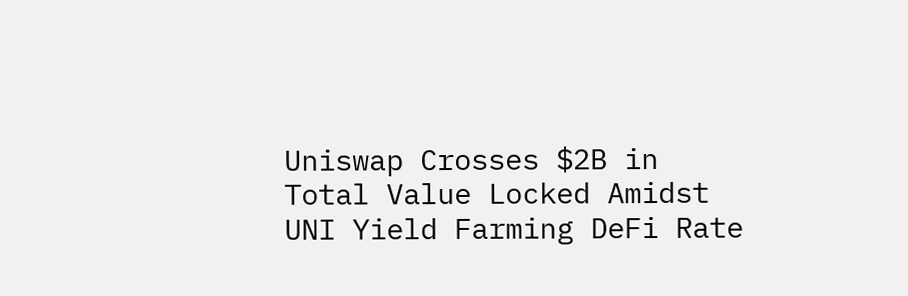Uniswap Crosses $2B in Total Value Locked Amidst UNI Yield Farming DeFi Rate